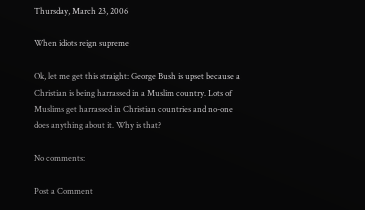Thursday, March 23, 2006

When idiots reign supreme

Ok, let me get this straight: George Bush is upset because a Christian is being harrassed in a Muslim country. Lots of Muslims get harrassed in Christian countries and no-one does anything about it. Why is that?

No comments:

Post a Comment